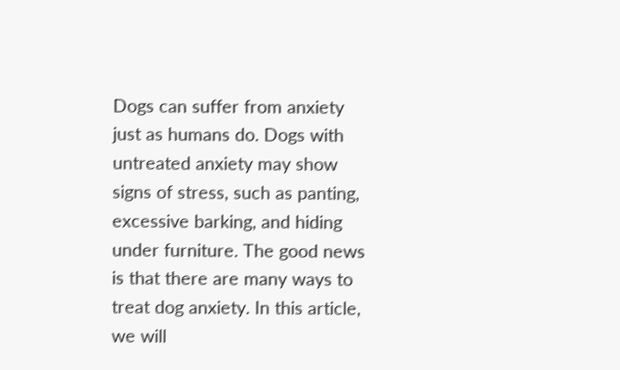Dogs can suffer from anxiety just as humans do. Dogs with untreated anxiety may show signs of stress, such as panting, excessive barking, and hiding under furniture. The good news is that there are many ways to treat dog anxiety. In this article, we will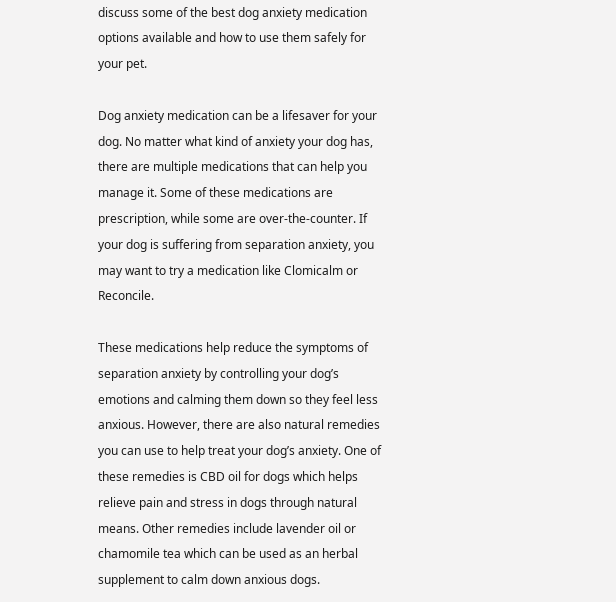discuss some of the best dog anxiety medication options available and how to use them safely for your pet.

Dog anxiety medication can be a lifesaver for your dog. No matter what kind of anxiety your dog has, there are multiple medications that can help you manage it. Some of these medications are prescription, while some are over-the-counter. If your dog is suffering from separation anxiety, you may want to try a medication like Clomicalm or Reconcile.

These medications help reduce the symptoms of separation anxiety by controlling your dog’s emotions and calming them down so they feel less anxious. However, there are also natural remedies you can use to help treat your dog’s anxiety. One of these remedies is CBD oil for dogs which helps relieve pain and stress in dogs through natural means. Other remedies include lavender oil or chamomile tea which can be used as an herbal supplement to calm down anxious dogs.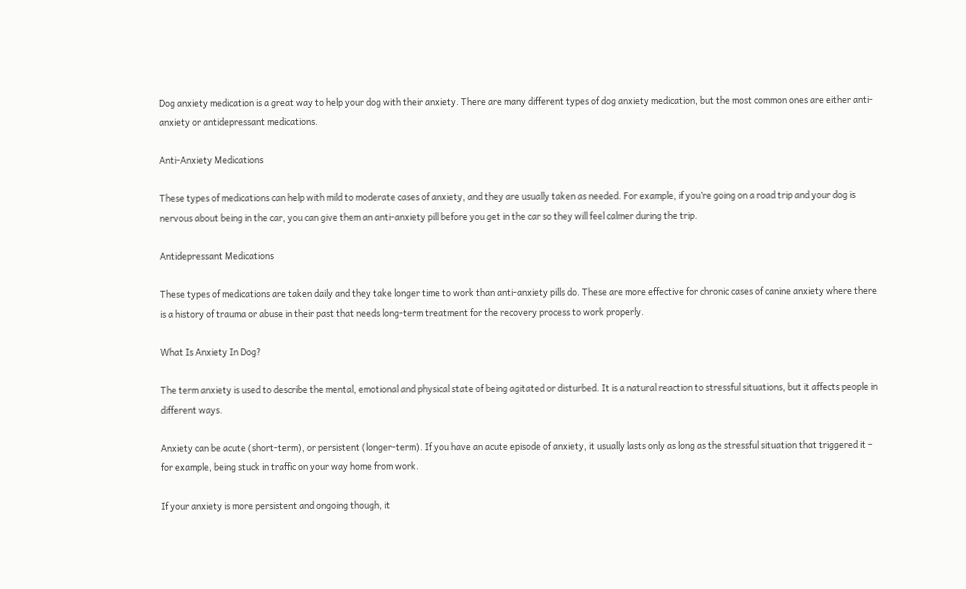Dog anxiety medication is a great way to help your dog with their anxiety. There are many different types of dog anxiety medication, but the most common ones are either anti-anxiety or antidepressant medications.

Anti-Anxiety Medications

These types of medications can help with mild to moderate cases of anxiety, and they are usually taken as needed. For example, if you’re going on a road trip and your dog is nervous about being in the car, you can give them an anti-anxiety pill before you get in the car so they will feel calmer during the trip.

Antidepressant Medications

These types of medications are taken daily and they take longer time to work than anti-anxiety pills do. These are more effective for chronic cases of canine anxiety where there is a history of trauma or abuse in their past that needs long-term treatment for the recovery process to work properly.

What Is Anxiety In Dog?

The term anxiety is used to describe the mental, emotional and physical state of being agitated or disturbed. It is a natural reaction to stressful situations, but it affects people in different ways.

Anxiety can be acute (short-term), or persistent (longer-term). If you have an acute episode of anxiety, it usually lasts only as long as the stressful situation that triggered it – for example, being stuck in traffic on your way home from work.

If your anxiety is more persistent and ongoing though, it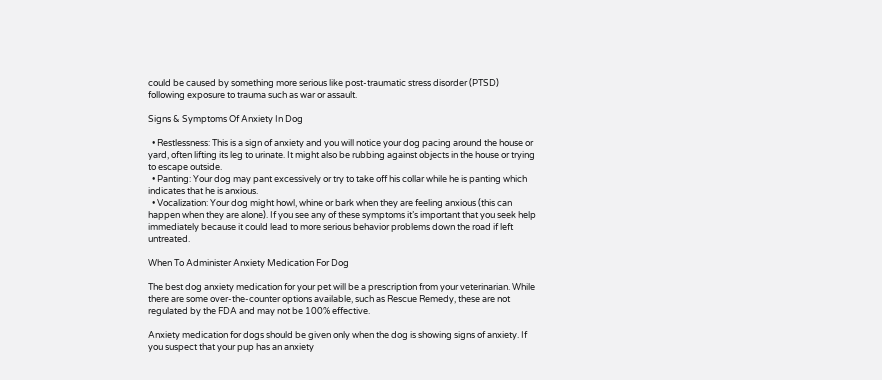could be caused by something more serious like post-traumatic stress disorder (PTSD) following exposure to trauma such as war or assault.

Signs & Symptoms Of Anxiety In Dog

  • Restlessness: This is a sign of anxiety and you will notice your dog pacing around the house or yard, often lifting its leg to urinate. It might also be rubbing against objects in the house or trying to escape outside.
  • Panting: Your dog may pant excessively or try to take off his collar while he is panting which indicates that he is anxious.
  • Vocalization: Your dog might howl, whine or bark when they are feeling anxious (this can happen when they are alone). If you see any of these symptoms it’s important that you seek help immediately because it could lead to more serious behavior problems down the road if left untreated.

When To Administer Anxiety Medication For Dog

The best dog anxiety medication for your pet will be a prescription from your veterinarian. While there are some over-the-counter options available, such as Rescue Remedy, these are not regulated by the FDA and may not be 100% effective.

Anxiety medication for dogs should be given only when the dog is showing signs of anxiety. If you suspect that your pup has an anxiety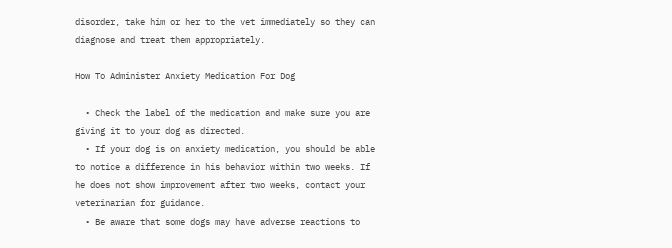disorder, take him or her to the vet immediately so they can diagnose and treat them appropriately.

How To Administer Anxiety Medication For Dog

  • Check the label of the medication and make sure you are giving it to your dog as directed.
  • If your dog is on anxiety medication, you should be able to notice a difference in his behavior within two weeks. If he does not show improvement after two weeks, contact your veterinarian for guidance.
  • Be aware that some dogs may have adverse reactions to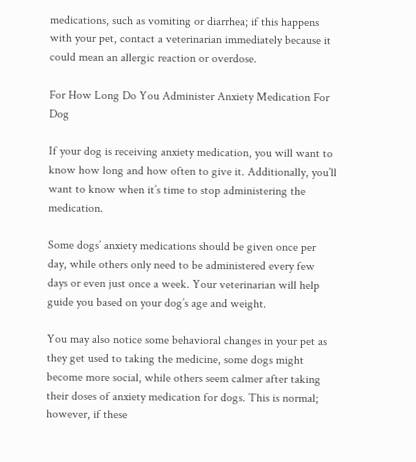medications, such as vomiting or diarrhea; if this happens with your pet, contact a veterinarian immediately because it could mean an allergic reaction or overdose.

For How Long Do You Administer Anxiety Medication For Dog

If your dog is receiving anxiety medication, you will want to know how long and how often to give it. Additionally, you’ll want to know when it’s time to stop administering the medication.

Some dogs’ anxiety medications should be given once per day, while others only need to be administered every few days or even just once a week. Your veterinarian will help guide you based on your dog’s age and weight.

You may also notice some behavioral changes in your pet as they get used to taking the medicine, some dogs might become more social, while others seem calmer after taking their doses of anxiety medication for dogs. This is normal; however, if these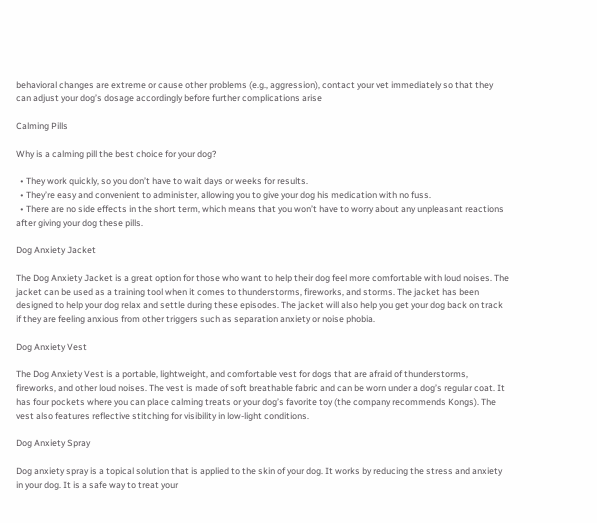behavioral changes are extreme or cause other problems (e.g., aggression), contact your vet immediately so that they can adjust your dog’s dosage accordingly before further complications arise

Calming Pills

Why is a calming pill the best choice for your dog?

  • They work quickly, so you don’t have to wait days or weeks for results.
  • They’re easy and convenient to administer, allowing you to give your dog his medication with no fuss.
  • There are no side effects in the short term, which means that you won’t have to worry about any unpleasant reactions after giving your dog these pills.

Dog Anxiety Jacket

The Dog Anxiety Jacket is a great option for those who want to help their dog feel more comfortable with loud noises. The jacket can be used as a training tool when it comes to thunderstorms, fireworks, and storms. The jacket has been designed to help your dog relax and settle during these episodes. The jacket will also help you get your dog back on track if they are feeling anxious from other triggers such as separation anxiety or noise phobia.

Dog Anxiety Vest

The Dog Anxiety Vest is a portable, lightweight, and comfortable vest for dogs that are afraid of thunderstorms, fireworks, and other loud noises. The vest is made of soft breathable fabric and can be worn under a dog’s regular coat. It has four pockets where you can place calming treats or your dog’s favorite toy (the company recommends Kongs). The vest also features reflective stitching for visibility in low-light conditions.

Dog Anxiety Spray

Dog anxiety spray is a topical solution that is applied to the skin of your dog. It works by reducing the stress and anxiety in your dog. It is a safe way to treat your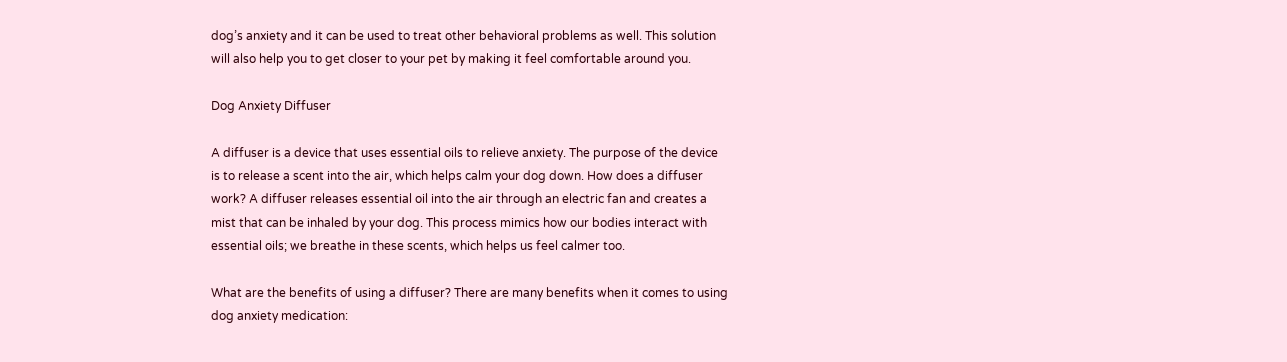dog’s anxiety and it can be used to treat other behavioral problems as well. This solution will also help you to get closer to your pet by making it feel comfortable around you.

Dog Anxiety Diffuser

A diffuser is a device that uses essential oils to relieve anxiety. The purpose of the device is to release a scent into the air, which helps calm your dog down. How does a diffuser work? A diffuser releases essential oil into the air through an electric fan and creates a mist that can be inhaled by your dog. This process mimics how our bodies interact with essential oils; we breathe in these scents, which helps us feel calmer too.

What are the benefits of using a diffuser? There are many benefits when it comes to using dog anxiety medication: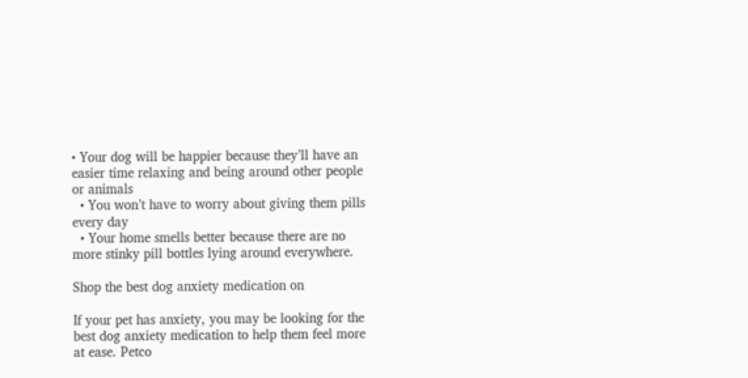• Your dog will be happier because they’ll have an easier time relaxing and being around other people or animals
  • You won’t have to worry about giving them pills every day
  • Your home smells better because there are no more stinky pill bottles lying around everywhere.

Shop the best dog anxiety medication on

If your pet has anxiety, you may be looking for the best dog anxiety medication to help them feel more at ease. Petco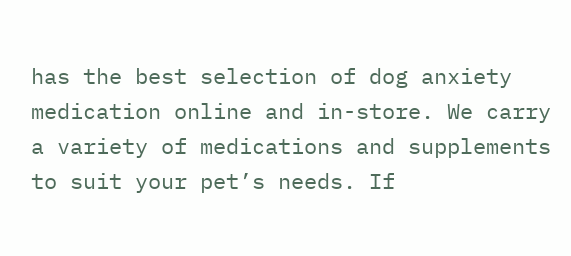has the best selection of dog anxiety medication online and in-store. We carry a variety of medications and supplements to suit your pet’s needs. If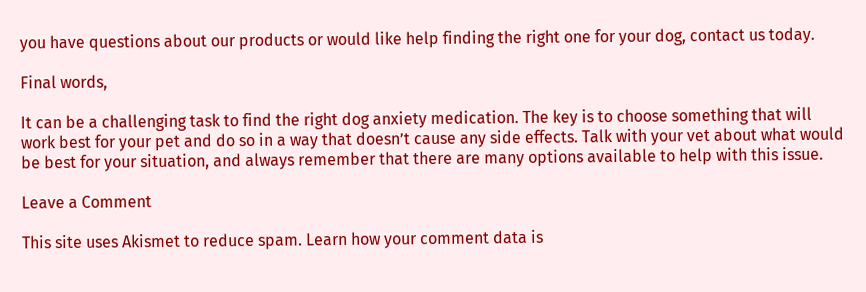you have questions about our products or would like help finding the right one for your dog, contact us today.

Final words,

It can be a challenging task to find the right dog anxiety medication. The key is to choose something that will work best for your pet and do so in a way that doesn’t cause any side effects. Talk with your vet about what would be best for your situation, and always remember that there are many options available to help with this issue.

Leave a Comment

This site uses Akismet to reduce spam. Learn how your comment data is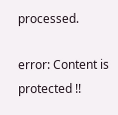processed.

error: Content is protected !!